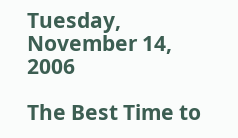Tuesday, November 14, 2006

The Best Time to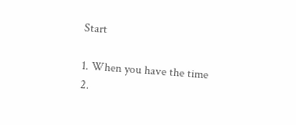Start

1. When you have the time
2.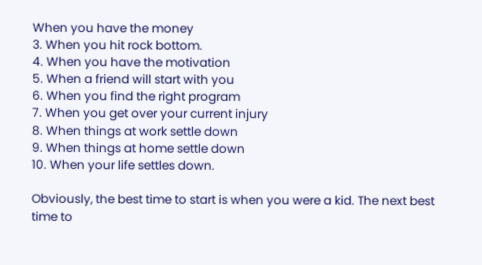When you have the money
3. When you hit rock bottom.
4. When you have the motivation
5. When a friend will start with you
6. When you find the right program
7. When you get over your current injury
8. When things at work settle down
9. When things at home settle down
10. When your life settles down.

Obviously, the best time to start is when you were a kid. The next best time to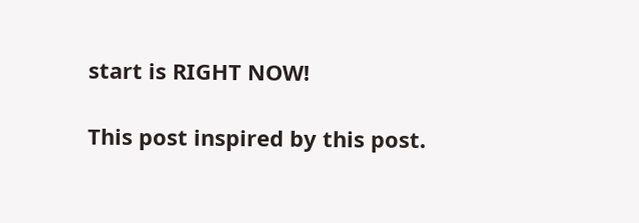start is RIGHT NOW!

This post inspired by this post.